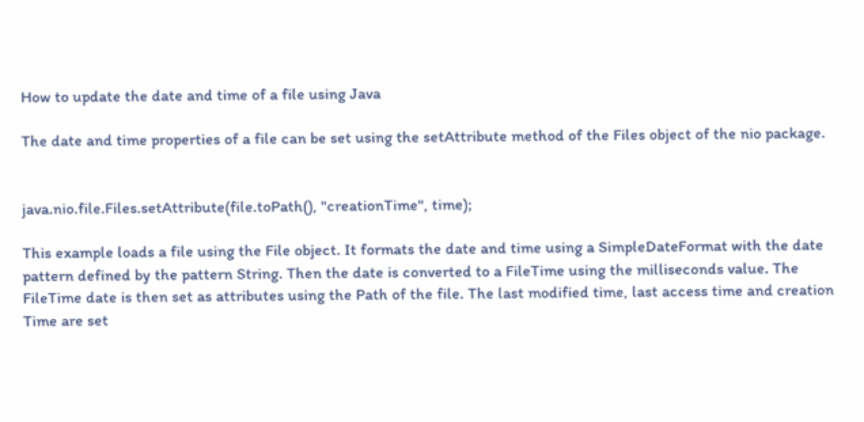How to update the date and time of a file using Java

The date and time properties of a file can be set using the setAttribute method of the Files object of the nio package.


java.nio.file.Files.setAttribute(file.toPath(), "creationTime", time);

This example loads a file using the File object. It formats the date and time using a SimpleDateFormat with the date pattern defined by the pattern String. Then the date is converted to a FileTime using the milliseconds value. The FileTime date is then set as attributes using the Path of the file. The last modified time, last access time and creation Time are set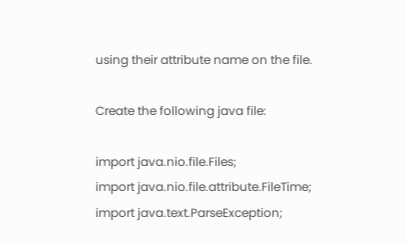using their attribute name on the file.

Create the following java file:

import java.nio.file.Files;
import java.nio.file.attribute.FileTime;
import java.text.ParseException;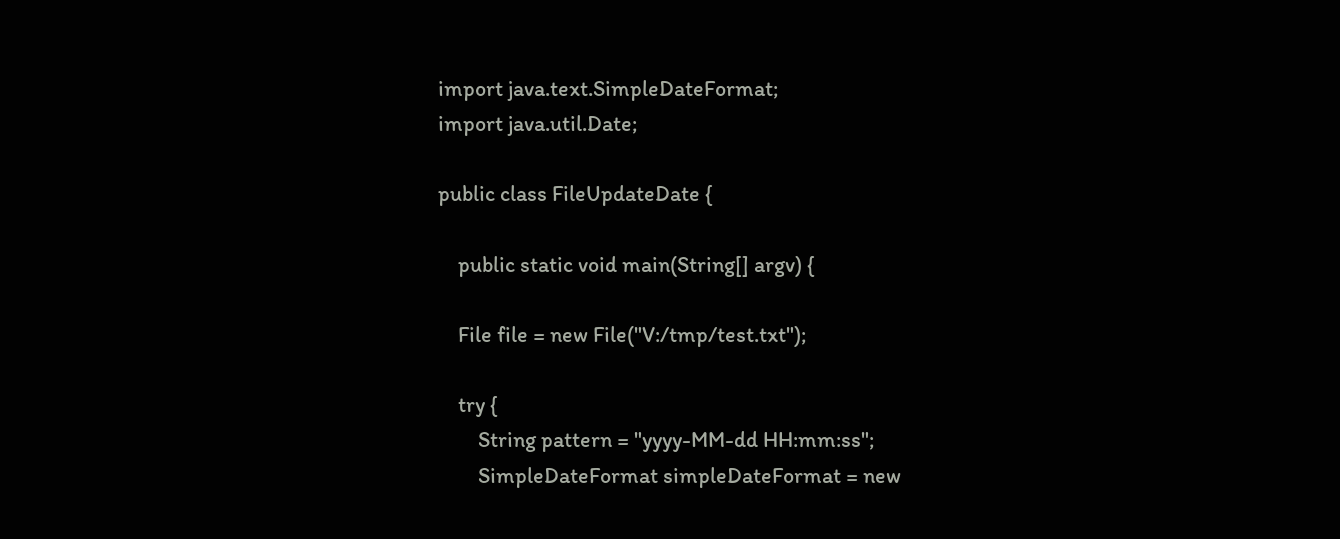import java.text.SimpleDateFormat;
import java.util.Date;

public class FileUpdateDate {

    public static void main(String[] argv) {

    File file = new File("V:/tmp/test.txt");

    try {
        String pattern = "yyyy-MM-dd HH:mm:ss";
        SimpleDateFormat simpleDateFormat = new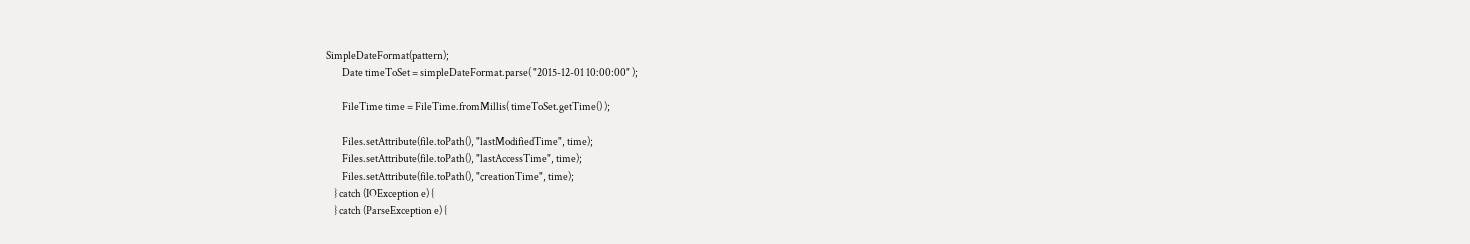SimpleDateFormat(pattern);
        Date timeToSet = simpleDateFormat.parse( "2015-12-01 10:00:00" );

        FileTime time = FileTime.fromMillis( timeToSet.getTime() );

        Files.setAttribute(file.toPath(), "lastModifiedTime", time);
        Files.setAttribute(file.toPath(), "lastAccessTime", time);
        Files.setAttribute(file.toPath(), "creationTime", time);
    } catch (IOException e) {
    } catch (ParseException e) {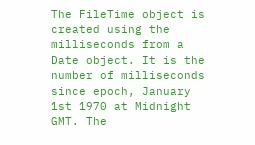The FileTime object is created using the milliseconds from a Date object. It is the number of milliseconds since epoch, January 1st 1970 at Midnight GMT. The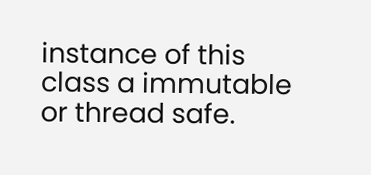instance of this class a immutable or thread safe.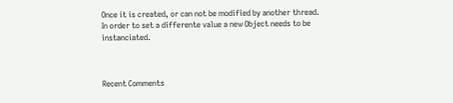Once it is created, or can not be modified by another thread. In order to set a differente value a new Object needs to be instanciated.



Recent Comments